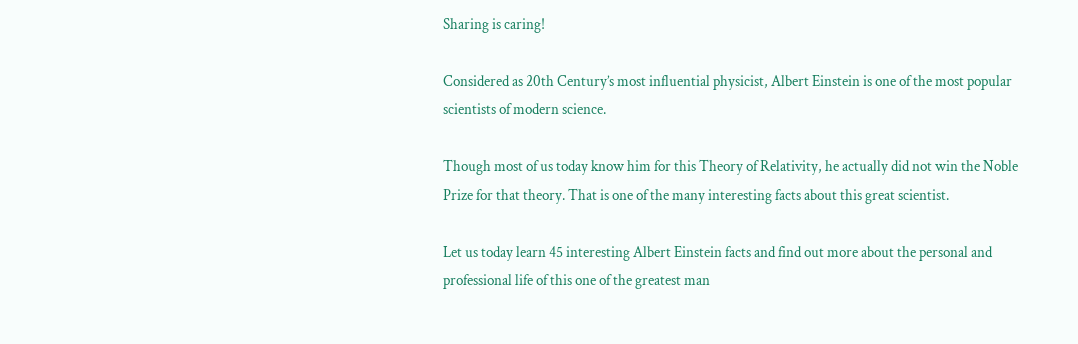Sharing is caring!

Considered as 20th Century’s most influential physicist, Albert Einstein is one of the most popular scientists of modern science.

Though most of us today know him for this Theory of Relativity, he actually did not win the Noble Prize for that theory. That is one of the many interesting facts about this great scientist.

Let us today learn 45 interesting Albert Einstein facts and find out more about the personal and professional life of this one of the greatest man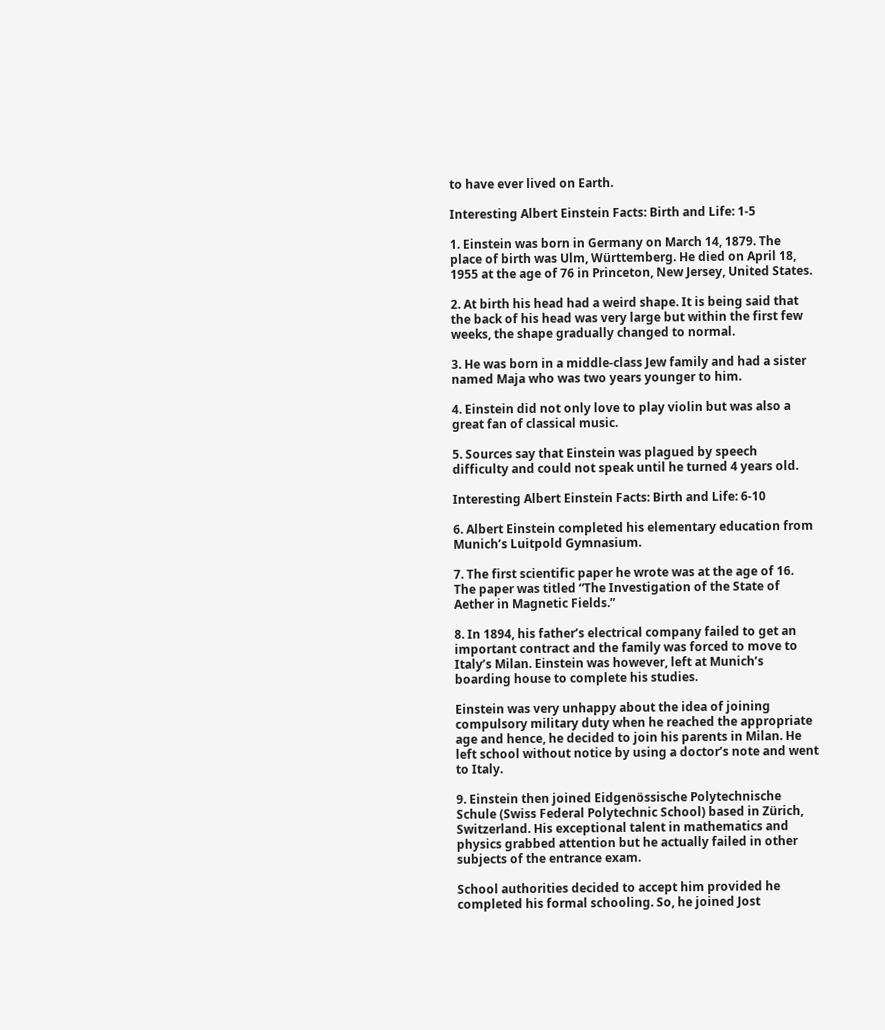to have ever lived on Earth.

Interesting Albert Einstein Facts: Birth and Life: 1-5

1. Einstein was born in Germany on March 14, 1879. The place of birth was Ulm, Württemberg. He died on April 18, 1955 at the age of 76 in Princeton, New Jersey, United States.

2. At birth his head had a weird shape. It is being said that the back of his head was very large but within the first few weeks, the shape gradually changed to normal.

3. He was born in a middle-class Jew family and had a sister named Maja who was two years younger to him.

4. Einstein did not only love to play violin but was also a great fan of classical music.

5. Sources say that Einstein was plagued by speech difficulty and could not speak until he turned 4 years old.

Interesting Albert Einstein Facts: Birth and Life: 6-10

6. Albert Einstein completed his elementary education from Munich’s Luitpold Gymnasium.

7. The first scientific paper he wrote was at the age of 16. The paper was titled “The Investigation of the State of Aether in Magnetic Fields.”

8. In 1894, his father’s electrical company failed to get an important contract and the family was forced to move to Italy’s Milan. Einstein was however, left at Munich’s boarding house to complete his studies.

Einstein was very unhappy about the idea of joining compulsory military duty when he reached the appropriate age and hence, he decided to join his parents in Milan. He left school without notice by using a doctor’s note and went to Italy.

9. Einstein then joined Eidgenössische Polytechnische Schule (Swiss Federal Polytechnic School) based in Zürich, Switzerland. His exceptional talent in mathematics and physics grabbed attention but he actually failed in other subjects of the entrance exam.

School authorities decided to accept him provided he completed his formal schooling. So, he joined Jost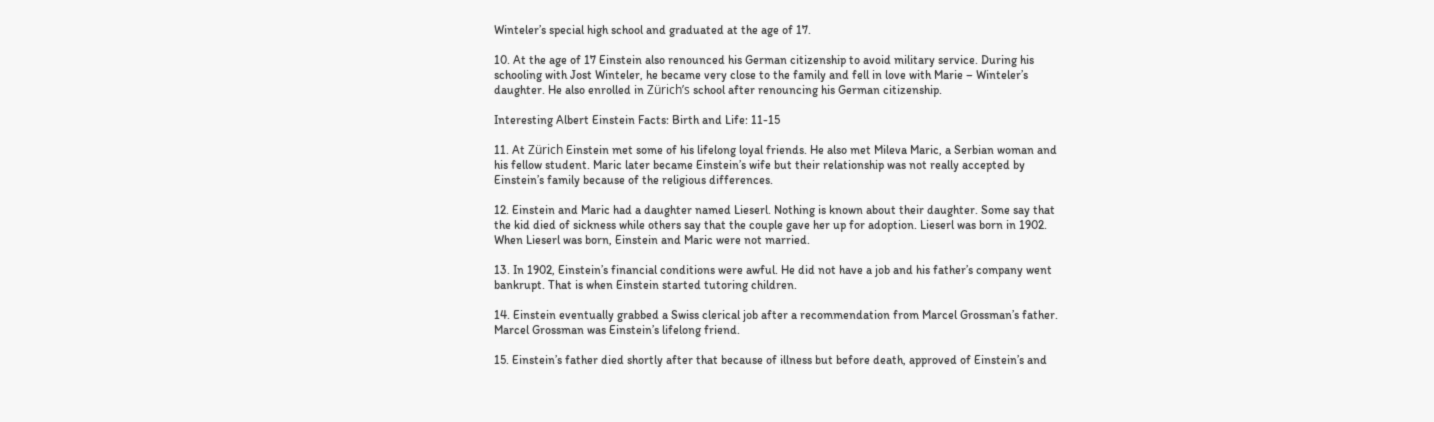Winteler’s special high school and graduated at the age of 17.

10. At the age of 17 Einstein also renounced his German citizenship to avoid military service. During his schooling with Jost Winteler, he became very close to the family and fell in love with Marie – Winteler’s daughter. He also enrolled in Zürich’s school after renouncing his German citizenship.

Interesting Albert Einstein Facts: Birth and Life: 11-15

11. At Zürich Einstein met some of his lifelong loyal friends. He also met Mileva Maric, a Serbian woman and his fellow student. Maric later became Einstein’s wife but their relationship was not really accepted by Einstein’s family because of the religious differences.

12. Einstein and Maric had a daughter named Lieserl. Nothing is known about their daughter. Some say that the kid died of sickness while others say that the couple gave her up for adoption. Lieserl was born in 1902. When Lieserl was born, Einstein and Maric were not married.

13. In 1902, Einstein’s financial conditions were awful. He did not have a job and his father’s company went bankrupt. That is when Einstein started tutoring children.

14. Einstein eventually grabbed a Swiss clerical job after a recommendation from Marcel Grossman’s father. Marcel Grossman was Einstein’s lifelong friend.

15. Einstein’s father died shortly after that because of illness but before death, approved of Einstein’s and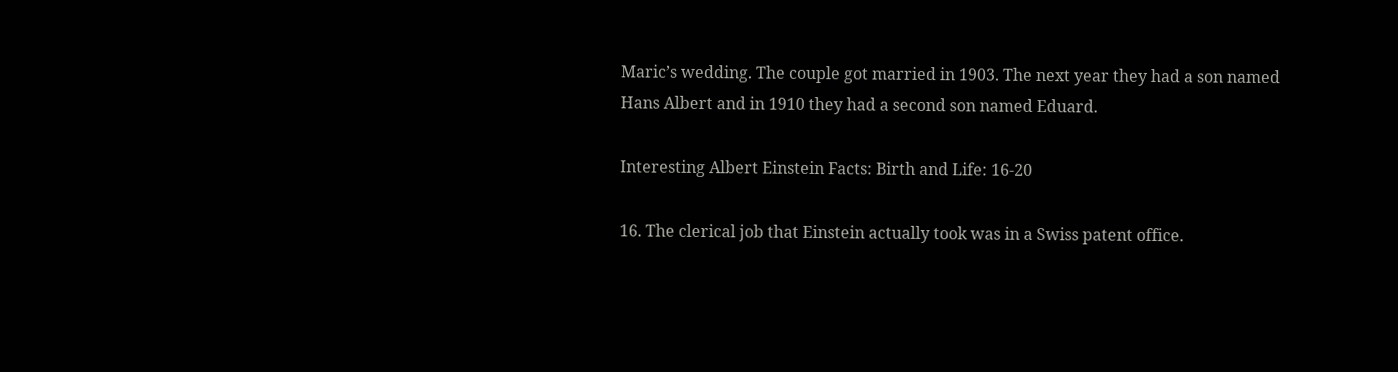Maric’s wedding. The couple got married in 1903. The next year they had a son named Hans Albert and in 1910 they had a second son named Eduard.

Interesting Albert Einstein Facts: Birth and Life: 16-20

16. The clerical job that Einstein actually took was in a Swiss patent office.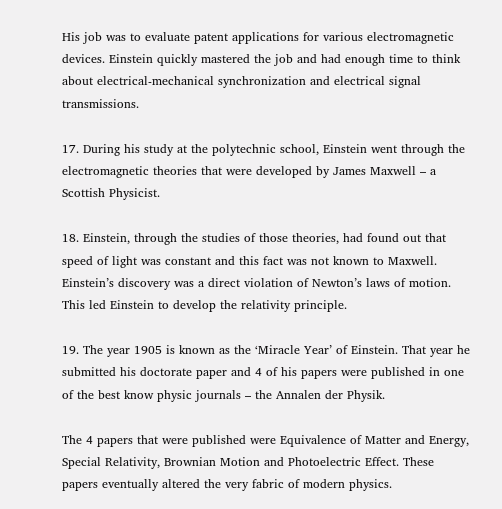His job was to evaluate patent applications for various electromagnetic devices. Einstein quickly mastered the job and had enough time to think about electrical-mechanical synchronization and electrical signal transmissions.

17. During his study at the polytechnic school, Einstein went through the electromagnetic theories that were developed by James Maxwell – a Scottish Physicist.

18. Einstein, through the studies of those theories, had found out that speed of light was constant and this fact was not known to Maxwell. Einstein’s discovery was a direct violation of Newton’s laws of motion. This led Einstein to develop the relativity principle.

19. The year 1905 is known as the ‘Miracle Year’ of Einstein. That year he submitted his doctorate paper and 4 of his papers were published in one of the best know physic journals – the Annalen der Physik.

The 4 papers that were published were Equivalence of Matter and Energy, Special Relativity, Brownian Motion and Photoelectric Effect. These papers eventually altered the very fabric of modern physics.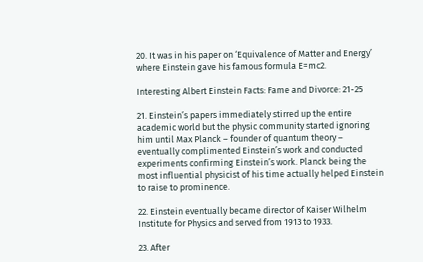20. It was in his paper on ‘Equivalence of Matter and Energy’ where Einstein gave his famous formula E=mc2.

Interesting Albert Einstein Facts: Fame and Divorce: 21-25

21. Einstein’s papers immediately stirred up the entire academic world but the physic community started ignoring him until Max Planck – founder of quantum theory – eventually complimented Einstein’s work and conducted experiments confirming Einstein’s work. Planck being the most influential physicist of his time actually helped Einstein to raise to prominence.

22. Einstein eventually became director of Kaiser Wilhelm Institute for Physics and served from 1913 to 1933.

23. After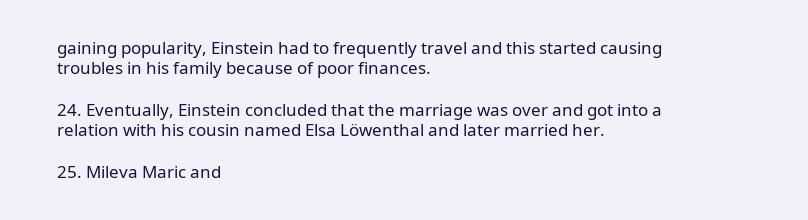gaining popularity, Einstein had to frequently travel and this started causing troubles in his family because of poor finances.

24. Eventually, Einstein concluded that the marriage was over and got into a relation with his cousin named Elsa Löwenthal and later married her.

25. Mileva Maric and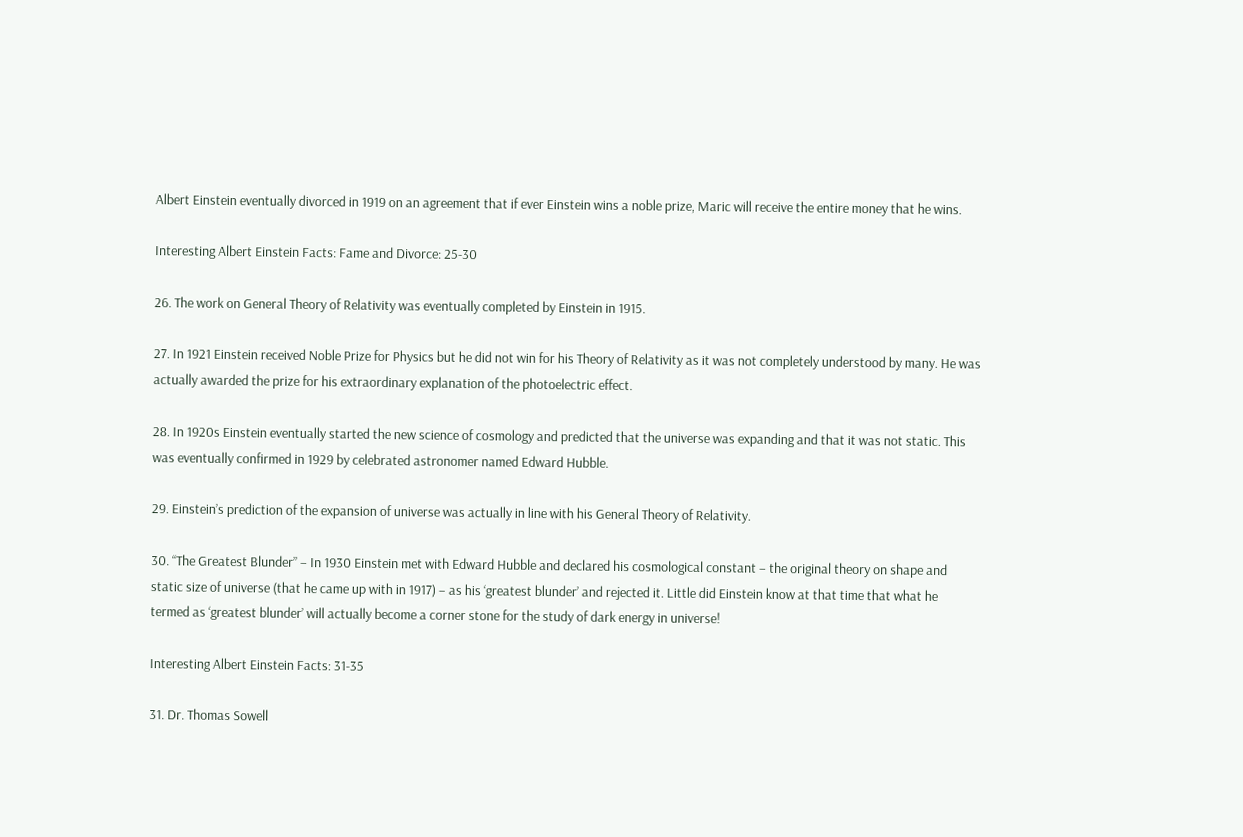Albert Einstein eventually divorced in 1919 on an agreement that if ever Einstein wins a noble prize, Maric will receive the entire money that he wins.

Interesting Albert Einstein Facts: Fame and Divorce: 25-30

26. The work on General Theory of Relativity was eventually completed by Einstein in 1915.

27. In 1921 Einstein received Noble Prize for Physics but he did not win for his Theory of Relativity as it was not completely understood by many. He was actually awarded the prize for his extraordinary explanation of the photoelectric effect.

28. In 1920s Einstein eventually started the new science of cosmology and predicted that the universe was expanding and that it was not static. This was eventually confirmed in 1929 by celebrated astronomer named Edward Hubble.

29. Einstein’s prediction of the expansion of universe was actually in line with his General Theory of Relativity.

30. “The Greatest Blunder” – In 1930 Einstein met with Edward Hubble and declared his cosmological constant – the original theory on shape and static size of universe (that he came up with in 1917) – as his ‘greatest blunder’ and rejected it. Little did Einstein know at that time that what he termed as ‘greatest blunder’ will actually become a corner stone for the study of dark energy in universe!

Interesting Albert Einstein Facts: 31-35

31. Dr. Thomas Sowell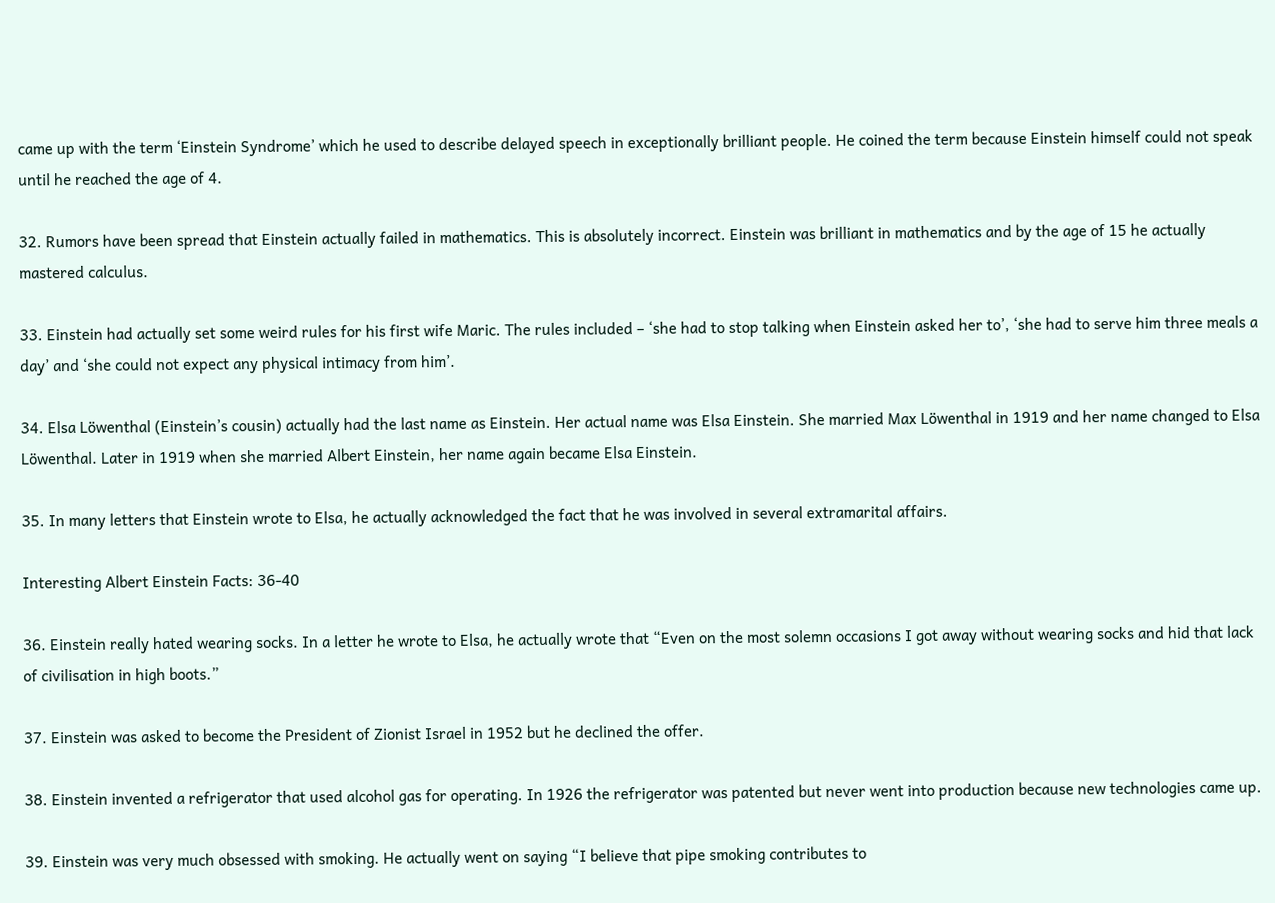came up with the term ‘Einstein Syndrome’ which he used to describe delayed speech in exceptionally brilliant people. He coined the term because Einstein himself could not speak until he reached the age of 4.

32. Rumors have been spread that Einstein actually failed in mathematics. This is absolutely incorrect. Einstein was brilliant in mathematics and by the age of 15 he actually mastered calculus.

33. Einstein had actually set some weird rules for his first wife Maric. The rules included – ‘she had to stop talking when Einstein asked her to’, ‘she had to serve him three meals a day’ and ‘she could not expect any physical intimacy from him’.

34. Elsa Löwenthal (Einstein’s cousin) actually had the last name as Einstein. Her actual name was Elsa Einstein. She married Max Löwenthal in 1919 and her name changed to Elsa Löwenthal. Later in 1919 when she married Albert Einstein, her name again became Elsa Einstein.

35. In many letters that Einstein wrote to Elsa, he actually acknowledged the fact that he was involved in several extramarital affairs.

Interesting Albert Einstein Facts: 36-40

36. Einstein really hated wearing socks. In a letter he wrote to Elsa, he actually wrote that “Even on the most solemn occasions I got away without wearing socks and hid that lack of civilisation in high boots.”

37. Einstein was asked to become the President of Zionist Israel in 1952 but he declined the offer.

38. Einstein invented a refrigerator that used alcohol gas for operating. In 1926 the refrigerator was patented but never went into production because new technologies came up.

39. Einstein was very much obsessed with smoking. He actually went on saying “I believe that pipe smoking contributes to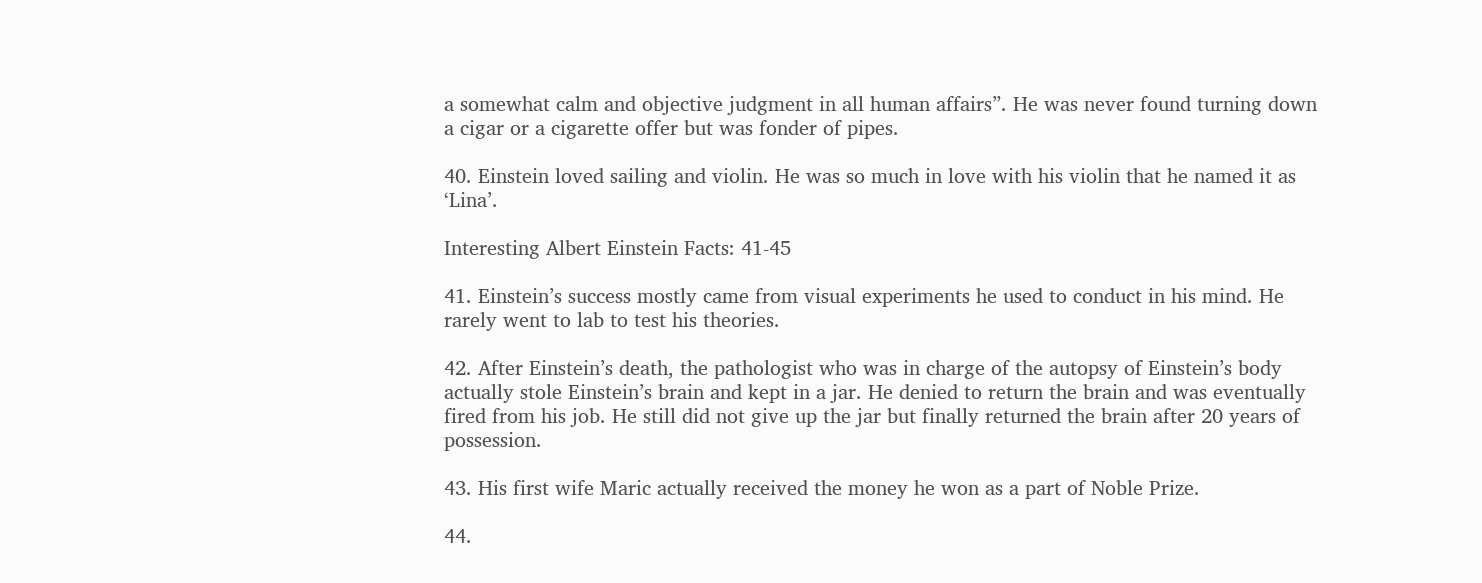a somewhat calm and objective judgment in all human affairs”. He was never found turning down a cigar or a cigarette offer but was fonder of pipes.

40. Einstein loved sailing and violin. He was so much in love with his violin that he named it as ‘Lina’.

Interesting Albert Einstein Facts: 41-45

41. Einstein’s success mostly came from visual experiments he used to conduct in his mind. He rarely went to lab to test his theories.

42. After Einstein’s death, the pathologist who was in charge of the autopsy of Einstein’s body actually stole Einstein’s brain and kept in a jar. He denied to return the brain and was eventually fired from his job. He still did not give up the jar but finally returned the brain after 20 years of possession.

43. His first wife Maric actually received the money he won as a part of Noble Prize.

44.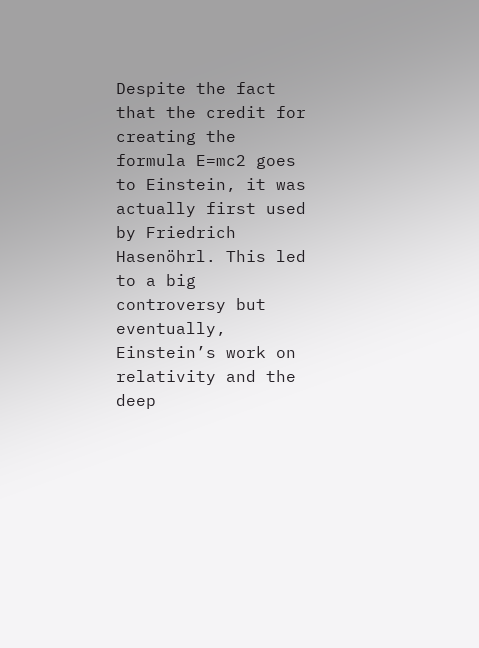Despite the fact that the credit for creating the formula E=mc2 goes to Einstein, it was actually first used by Friedrich Hasenöhrl. This led to a big controversy but eventually, Einstein’s work on relativity and the deep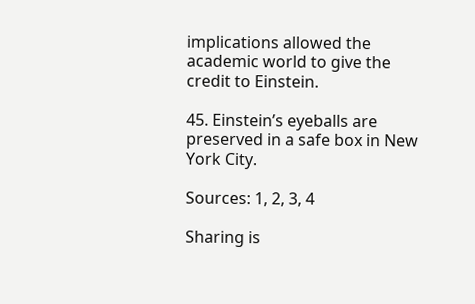implications allowed the academic world to give the credit to Einstein.

45. Einstein’s eyeballs are preserved in a safe box in New York City.

Sources: 1, 2, 3, 4

Sharing is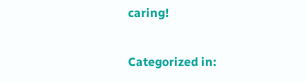caring!

Categorized in: